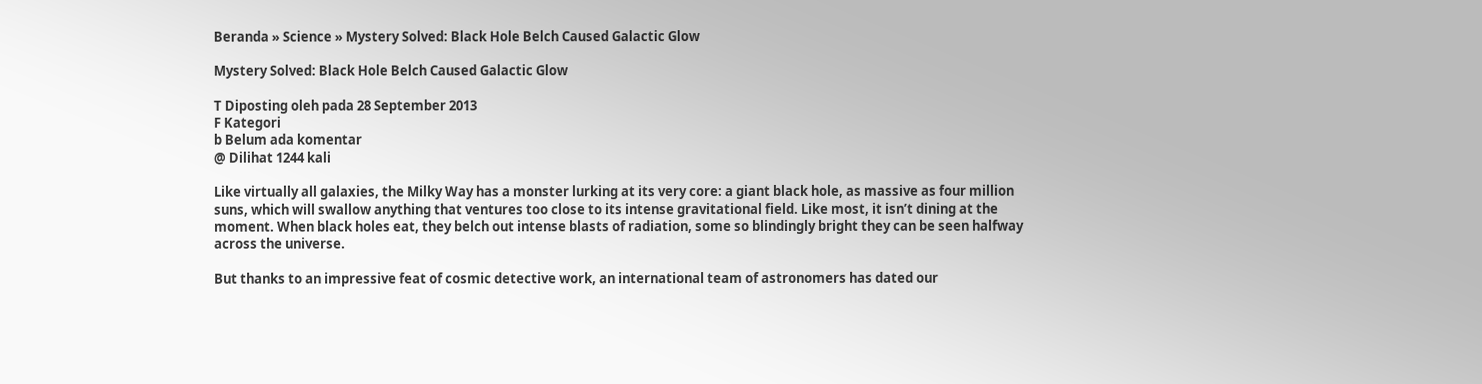Beranda » Science » Mystery Solved: Black Hole Belch Caused Galactic Glow

Mystery Solved: Black Hole Belch Caused Galactic Glow

T Diposting oleh pada 28 September 2013
F Kategori
b Belum ada komentar
@ Dilihat 1244 kali

Like virtually all galaxies, the Milky Way has a monster lurking at its very core: a giant black hole, as massive as four million suns, which will swallow anything that ventures too close to its intense gravitational field. Like most, it isn’t dining at the moment. When black holes eat, they belch out intense blasts of radiation, some so blindingly bright they can be seen halfway across the universe.

But thanks to an impressive feat of cosmic detective work, an international team of astronomers has dated our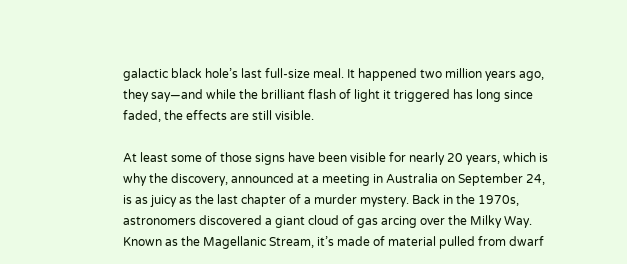galactic black hole’s last full-size meal. It happened two million years ago, they say—and while the brilliant flash of light it triggered has long since faded, the effects are still visible.

At least some of those signs have been visible for nearly 20 years, which is why the discovery, announced at a meeting in Australia on September 24, is as juicy as the last chapter of a murder mystery. Back in the 1970s, astronomers discovered a giant cloud of gas arcing over the Milky Way. Known as the Magellanic Stream, it’s made of material pulled from dwarf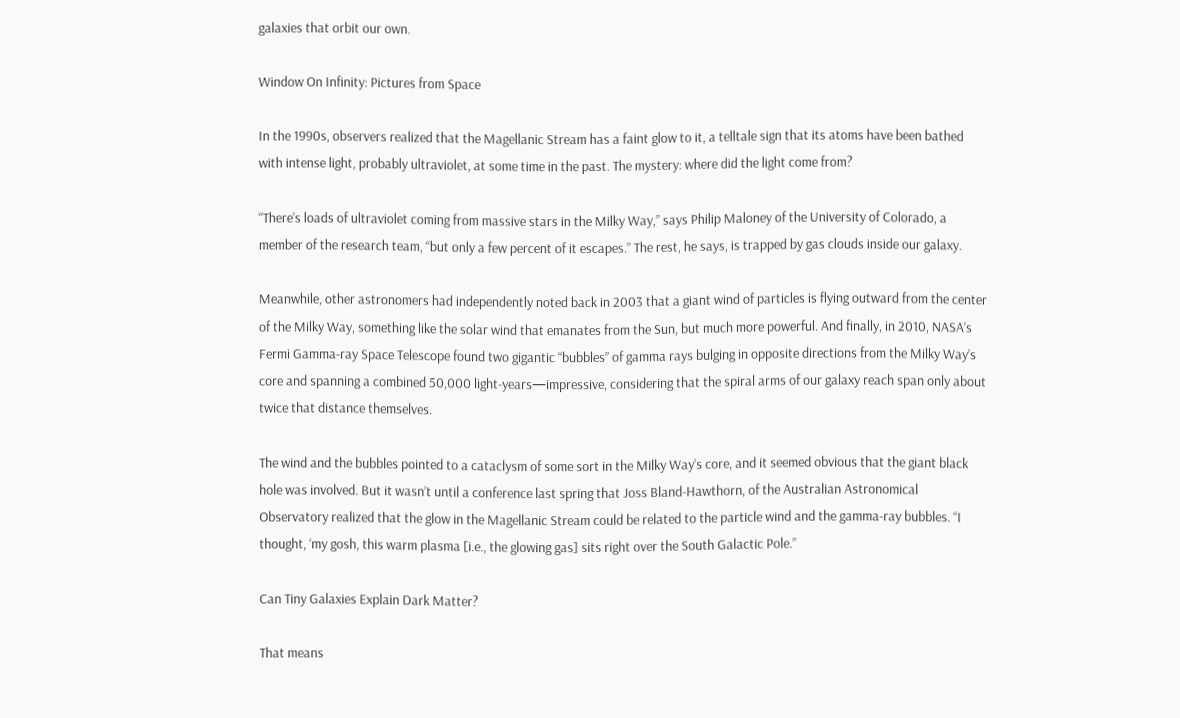galaxies that orbit our own.

Window On Infinity: Pictures from Space

In the 1990s, observers realized that the Magellanic Stream has a faint glow to it, a telltale sign that its atoms have been bathed with intense light, probably ultraviolet, at some time in the past. The mystery: where did the light come from?

“There’s loads of ultraviolet coming from massive stars in the Milky Way,” says Philip Maloney of the University of Colorado, a member of the research team, “but only a few percent of it escapes.” The rest, he says, is trapped by gas clouds inside our galaxy.

Meanwhile, other astronomers had independently noted back in 2003 that a giant wind of particles is flying outward from the center of the Milky Way, something like the solar wind that emanates from the Sun, but much more powerful. And finally, in 2010, NASA’s Fermi Gamma-ray Space Telescope found two gigantic “bubbles” of gamma rays bulging in opposite directions from the Milky Way’s core and spanning a combined 50,000 light-years—impressive, considering that the spiral arms of our galaxy reach span only about twice that distance themselves.

The wind and the bubbles pointed to a cataclysm of some sort in the Milky Way’s core, and it seemed obvious that the giant black hole was involved. But it wasn’t until a conference last spring that Joss Bland-Hawthorn, of the Australian Astronomical Observatory realized that the glow in the Magellanic Stream could be related to the particle wind and the gamma-ray bubbles. “I thought, ‘my gosh, this warm plasma [i.e., the glowing gas] sits right over the South Galactic Pole.”

Can Tiny Galaxies Explain Dark Matter?

That means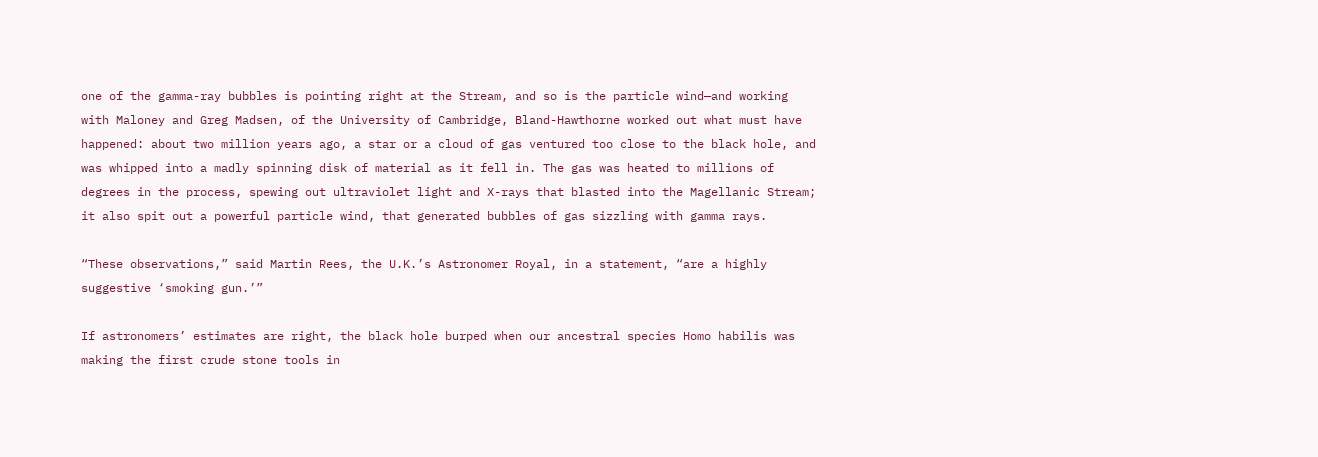one of the gamma-ray bubbles is pointing right at the Stream, and so is the particle wind—and working with Maloney and Greg Madsen, of the University of Cambridge, Bland-Hawthorne worked out what must have happened: about two million years ago, a star or a cloud of gas ventured too close to the black hole, and was whipped into a madly spinning disk of material as it fell in. The gas was heated to millions of degrees in the process, spewing out ultraviolet light and X-rays that blasted into the Magellanic Stream; it also spit out a powerful particle wind, that generated bubbles of gas sizzling with gamma rays.

“These observations,” said Martin Rees, the U.K.’s Astronomer Royal, in a statement, “are a highly suggestive ‘smoking gun.’”

If astronomers’ estimates are right, the black hole burped when our ancestral species Homo habilis was making the first crude stone tools in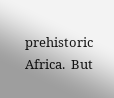prehistoric Africa.  But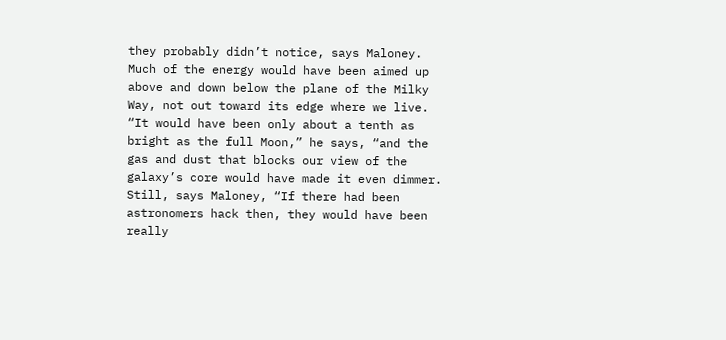they probably didn’t notice, says Maloney. Much of the energy would have been aimed up above and down below the plane of the Milky Way, not out toward its edge where we live. “It would have been only about a tenth as bright as the full Moon,” he says, “and the gas and dust that blocks our view of the galaxy’s core would have made it even dimmer.  Still, says Maloney, “If there had been astronomers hack then, they would have been really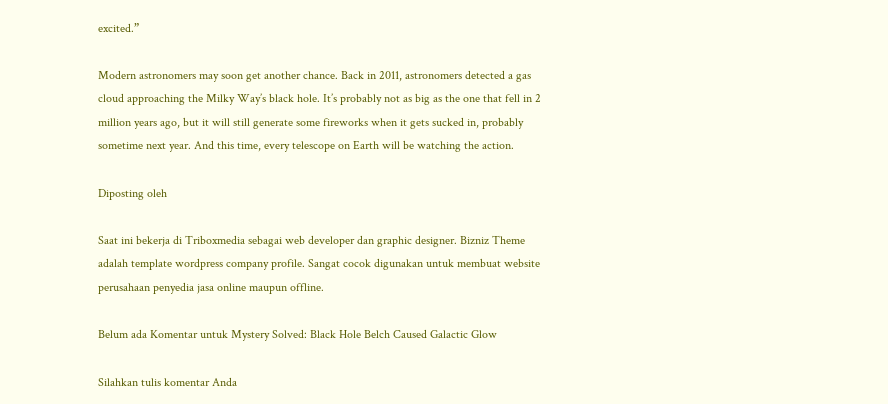excited.”

Modern astronomers may soon get another chance. Back in 2011, astronomers detected a gas cloud approaching the Milky Way’s black hole. It’s probably not as big as the one that fell in 2 million years ago, but it will still generate some fireworks when it gets sucked in, probably sometime next year. And this time, every telescope on Earth will be watching the action.

Diposting oleh

Saat ini bekerja di Triboxmedia sebagai web developer dan graphic designer. Bizniz Theme adalah template wordpress company profile. Sangat cocok digunakan untuk membuat website perusahaan penyedia jasa online maupun offline.

Belum ada Komentar untuk Mystery Solved: Black Hole Belch Caused Galactic Glow

Silahkan tulis komentar Anda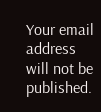Your email address will not be published.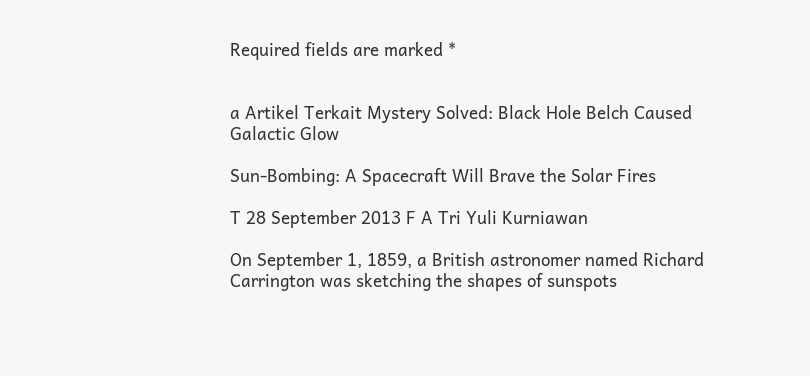Required fields are marked *


a Artikel Terkait Mystery Solved: Black Hole Belch Caused Galactic Glow

Sun-Bombing: A Spacecraft Will Brave the Solar Fires

T 28 September 2013 F A Tri Yuli Kurniawan

On September 1, 1859, a British astronomer named Richard Carrington was sketching the shapes of sunspots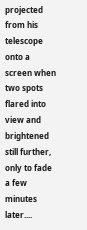projected from his telescope onto a screen when two spots flared into view and brightened still further, only to fade a few minutes later....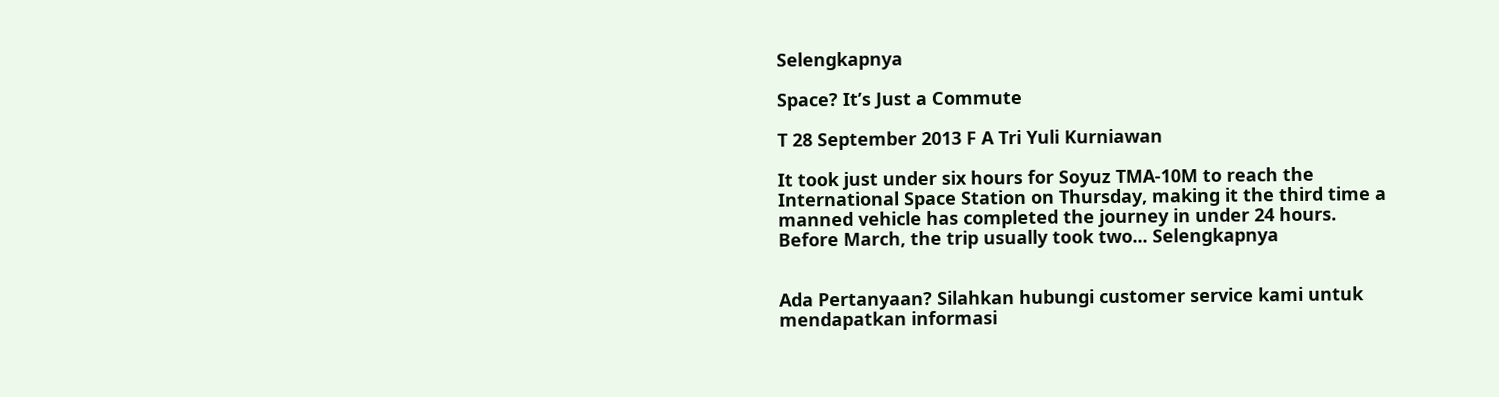Selengkapnya

Space? It’s Just a Commute

T 28 September 2013 F A Tri Yuli Kurniawan

It took just under six hours for Soyuz TMA-10M to reach the International Space Station on Thursday, making it the third time a manned vehicle has completed the journey in under 24 hours. Before March, the trip usually took two... Selengkapnya


Ada Pertanyaan? Silahkan hubungi customer service kami untuk mendapatkan informasi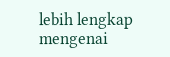lebih lengkap mengenai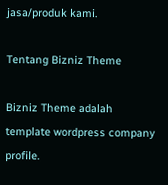jasa/produk kami.

Tentang Bizniz Theme

Bizniz Theme adalah template wordpress company profile.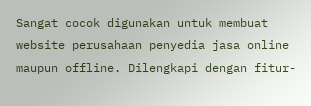Sangat cocok digunakan untuk membuat website perusahaan penyedia jasa online maupun offline. Dilengkapi dengan fitur-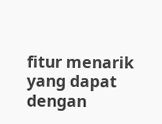fitur menarik yang dapat dengan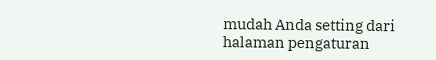mudah Anda setting dari halaman pengaturan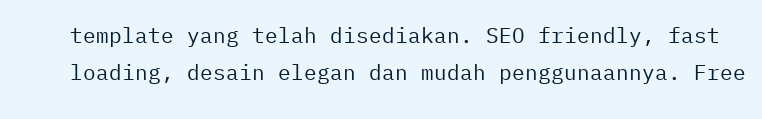template yang telah disediakan. SEO friendly, fast loading, desain elegan dan mudah penggunaannya. Free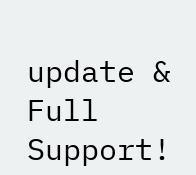update & Full Support!